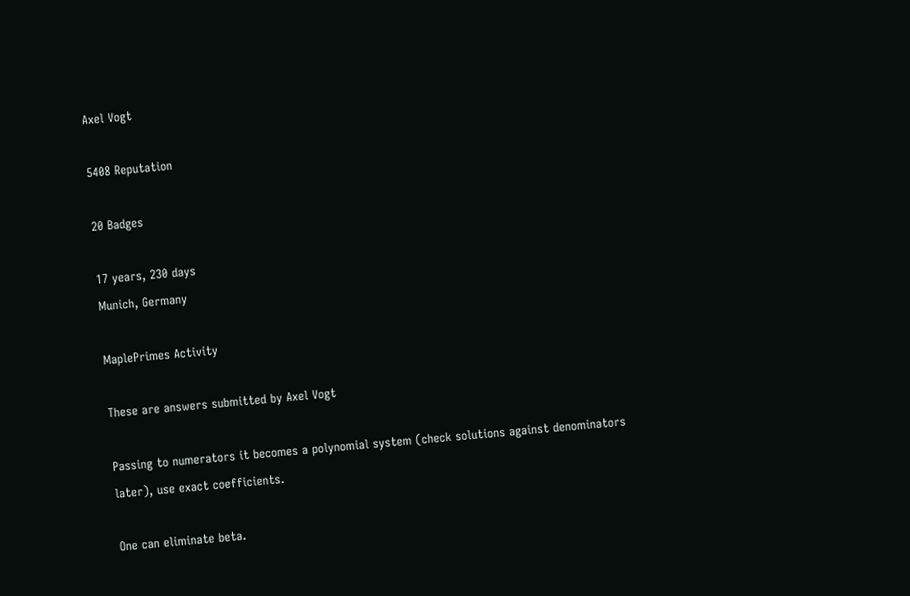Axel Vogt

5408 Reputation

20 Badges

17 years, 230 days
Munich, Germany

MaplePrimes Activity

These are answers submitted by Axel Vogt

Passing to numerators it becomes a polynomial system (check solutions against denominators later), use exact coefficients.

One can eliminate beta.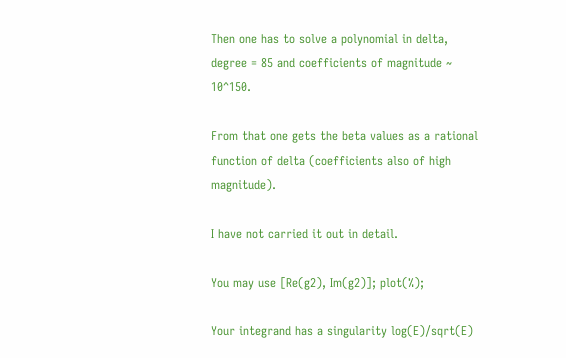Then one has to solve a polynomial in delta, degree = 85 and coefficients of magnitude ~ 10^150.

From that one gets the beta values as a rational function of delta (coefficients also of high magnitude).

I have not carried it out in detail.

You may use [Re(g2), Im(g2)]; plot(%);

Your integrand has a singularity log(E)/sqrt(E)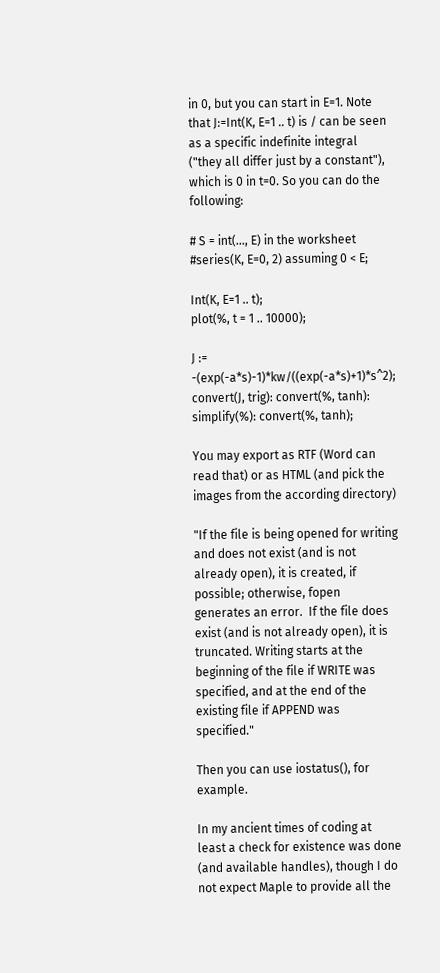in 0, but you can start in E=1. Note that J:=Int(K, E=1 .. t) is / can be seen as a specific indefinite integral ("they all differ just by a constant"), which is 0 in t=0. So you can do the following:

# S = int(..., E) in the worksheet
#series(K, E=0, 2) assuming 0 < E;

Int(K, E=1 .. t);
plot(%, t = 1 .. 10000);

J := -(exp(-a*s)-1)*kw/((exp(-a*s)+1)*s^2);
convert(J, trig): convert(%, tanh):
simplify(%): convert(%, tanh);

You may export as RTF (Word can read that) or as HTML (and pick the images from the according directory)

"If the file is being opened for writing and does not exist (and is not already open), it is created, if possible; otherwise, fopen generates an error.  If the file does exist (and is not already open), it is truncated. Writing starts at the beginning of the file if WRITE was specified, and at the end of the existing file if APPEND was specified."

Then you can use iostatus(), for example.

In my ancient times of coding at least a check for existence was done (and available handles), though I do not expect Maple to provide all the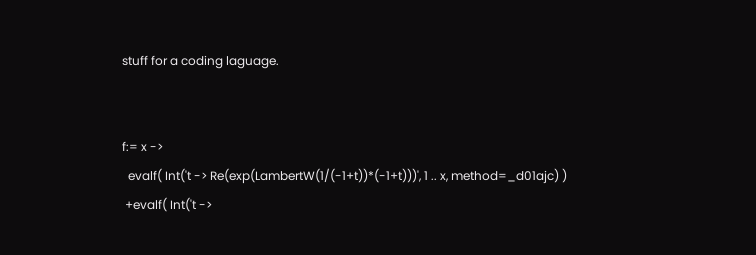stuff for a coding laguage.


f:= x ->
  evalf( Int('t -> Re(exp(LambertW(1/(-1+t))*(-1+t)))', 1 .. x, method=_d01ajc) )
 +evalf( Int('t ->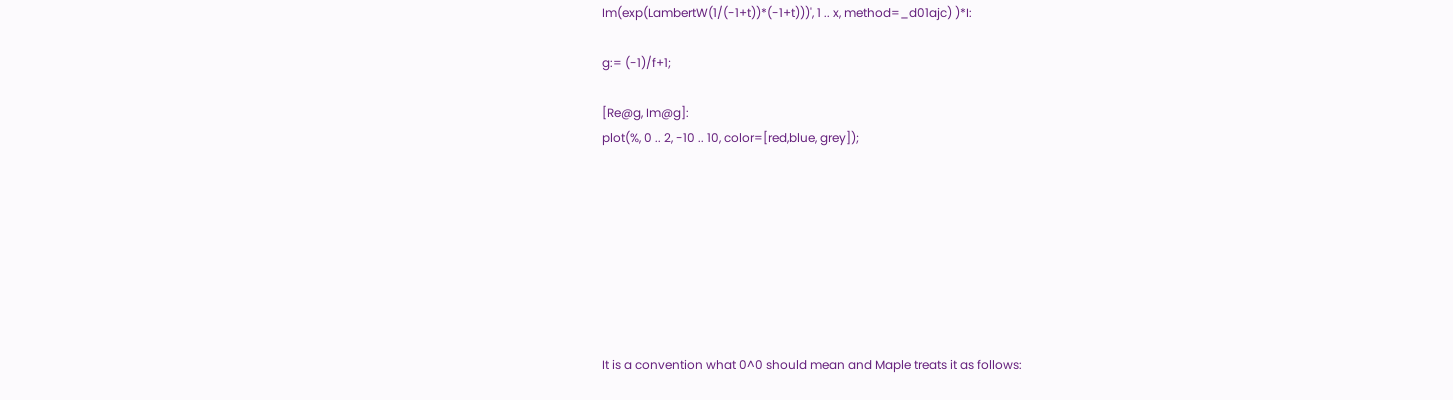Im(exp(LambertW(1/(-1+t))*(-1+t)))', 1 .. x, method=_d01ajc) )*I:

g:= (-1)/f+1;

[Re@g, Im@g]:
plot(%, 0 .. 2, -10 .. 10, color=[red,blue, grey]);








It is a convention what 0^0 should mean and Maple treats it as follows: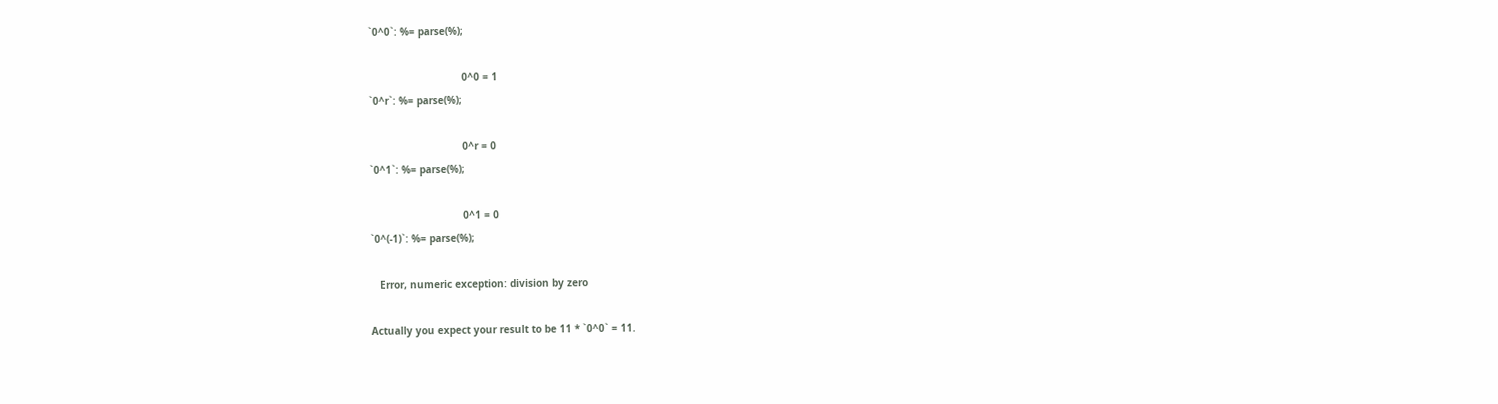`0^0`: %= parse(%);

                               0^0 = 1
`0^r`: %= parse(%);

                               0^r = 0
`0^1`: %= parse(%);

                               0^1 = 0
`0^(-1)`: %= parse(%);

   Error, numeric exception: division by zero

Actually you expect your result to be 11 * `0^0` = 11.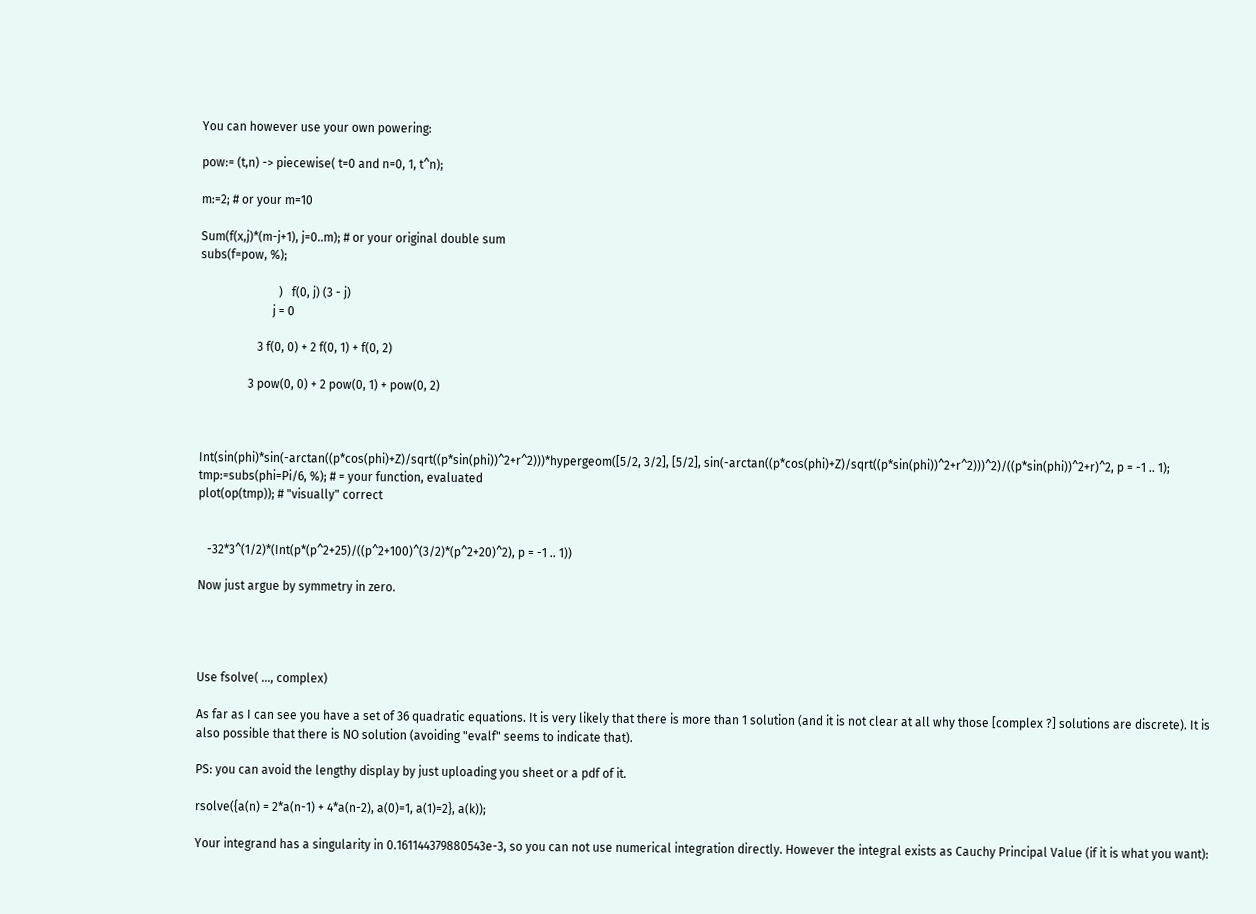You can however use your own powering:

pow:= (t,n) -> piecewise( t=0 and n=0, 1, t^n);

m:=2; # or your m=10

Sum(f(x,j)*(m-j+1), j=0..m); # or your original double sum
subs(f=pow, %);

                          )   f(0, j) (3 - j)
                        j = 0

                   3 f(0, 0) + 2 f(0, 1) + f(0, 2)

                3 pow(0, 0) + 2 pow(0, 1) + pow(0, 2)



Int(sin(phi)*sin(-arctan((p*cos(phi)+Z)/sqrt((p*sin(phi))^2+r^2)))*hypergeom([5/2, 3/2], [5/2], sin(-arctan((p*cos(phi)+Z)/sqrt((p*sin(phi))^2+r^2)))^2)/((p*sin(phi))^2+r)^2, p = -1 .. 1);
tmp:=subs(phi=Pi/6, %); # = your function, evaluated
plot(op(tmp)); # "visually" correct


   -32*3^(1/2)*(Int(p*(p^2+25)/((p^2+100)^(3/2)*(p^2+20)^2), p = -1 .. 1))

Now just argue by symmetry in zero.




Use fsolve( ..., complex)

As far as I can see you have a set of 36 quadratic equations. It is very likely that there is more than 1 solution (and it is not clear at all why those [complex ?] solutions are discrete). It is also possible that there is NO solution (avoiding "evalf" seems to indicate that).

PS: you can avoid the lengthy display by just uploading you sheet or a pdf of it.

rsolve({a(n) = 2*a(n-1) + 4*a(n-2), a(0)=1, a(1)=2}, a(k));

Your integrand has a singularity in 0.161144379880543e-3, so you can not use numerical integration directly. However the integral exists as Cauchy Principal Value (if it is what you want):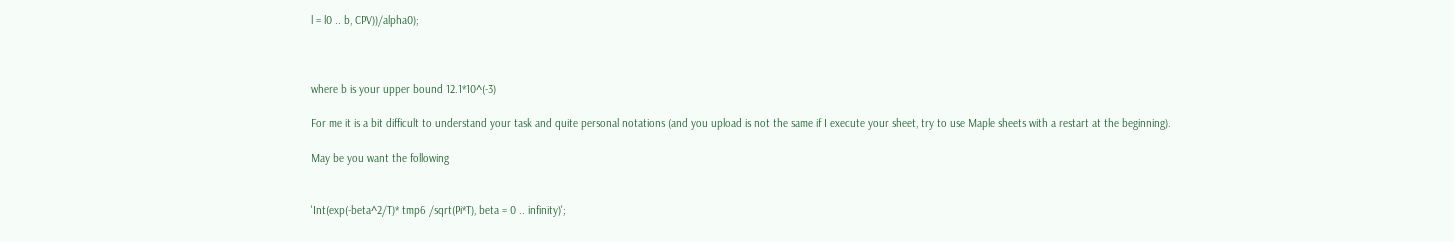l = l0 .. b, CPV))/alpha0);



where b is your upper bound 12.1*10^(-3)

For me it is a bit difficult to understand your task and quite personal notations (and you upload is not the same if I execute your sheet, try to use Maple sheets with a restart at the beginning).

May be you want the following


'Int(exp(-beta^2/T)* tmp6 /sqrt(Pi*T), beta = 0 .. infinity)';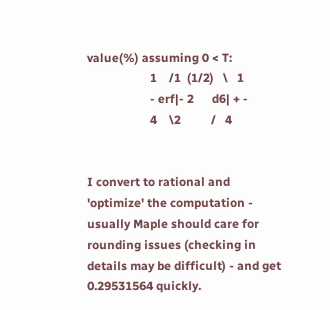value(%) assuming 0 < T:
                     1    /1  (1/2)   \   1
                     - erf|- 2      d6| + -
                     4    \2          /   4


I convert to rational and 'optimize' the computation - usually Maple should care for rounding issues (checking in details may be difficult) - and get 0.29531564 quickly.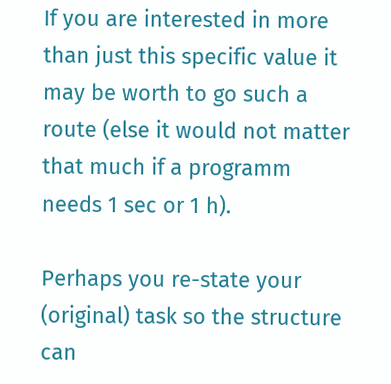If you are interested in more than just this specific value it may be worth to go such a route (else it would not matter that much if a programm needs 1 sec or 1 h).

Perhaps you re-state your (original) task so the structure can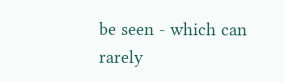be seen - which can rarely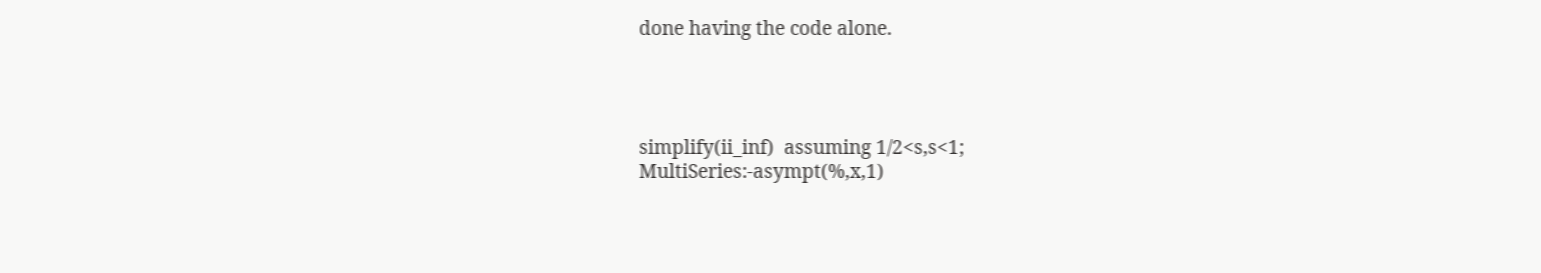done having the code alone.




simplify(ii_inf)  assuming 1/2<s,s<1;
MultiSeries:-asympt(%,x,1)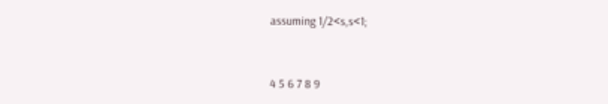assuming 1/2<s,s<1;


4 5 6 7 8 9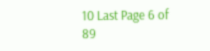10 Last Page 6 of 89